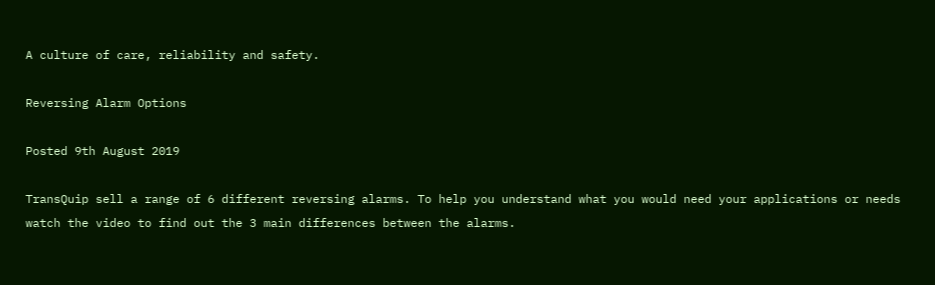A culture of care, reliability and safety.

Reversing Alarm Options

Posted 9th August 2019

TransQuip sell a range of 6 different reversing alarms. To help you understand what you would need your applications or needs watch the video to find out the 3 main differences between the alarms.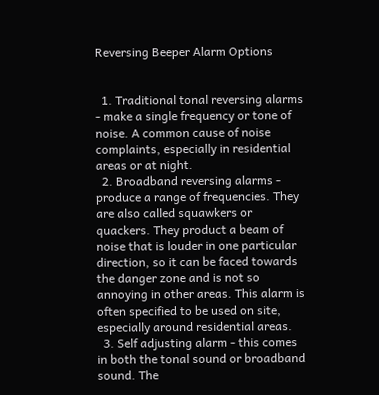Reversing Beeper Alarm Options


  1. Traditional tonal reversing alarms - make a single frequency or tone of noise. A common cause of noise complaints, especially in residential areas or at night.
  2. Broadband reversing alarms - produce a range of frequencies. They are also called squawkers or quackers. They product a beam of noise that is louder in one particular direction, so it can be faced towards the danger zone and is not so annoying in other areas. This alarm is often specified to be used on site, especially around residential areas.
  3. Self adjusting alarm - this comes in both the tonal sound or broadband sound. The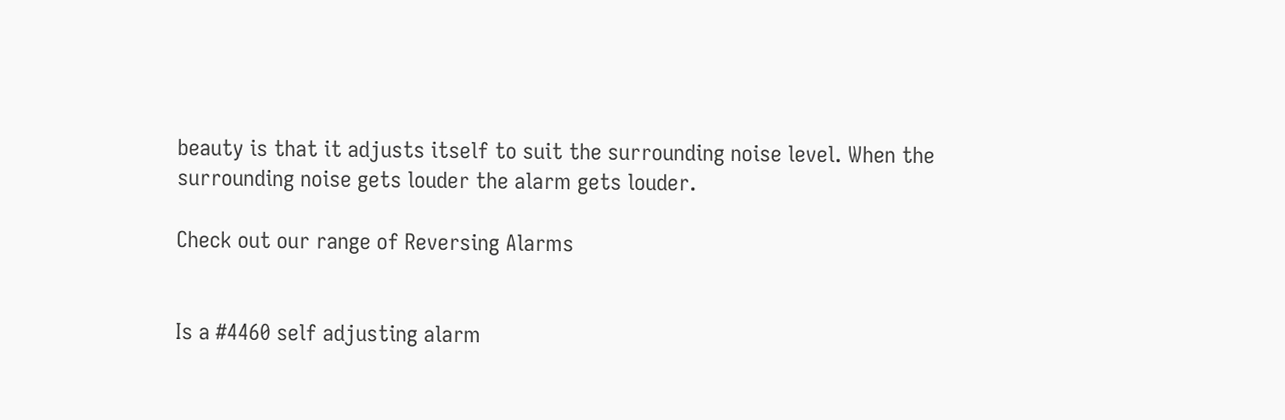beauty is that it adjusts itself to suit the surrounding noise level. When the surrounding noise gets louder the alarm gets louder.

Check out our range of Reversing Alarms


Is a #4460 self adjusting alarm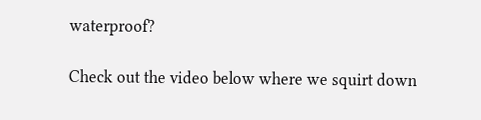waterproof?

Check out the video below where we squirt down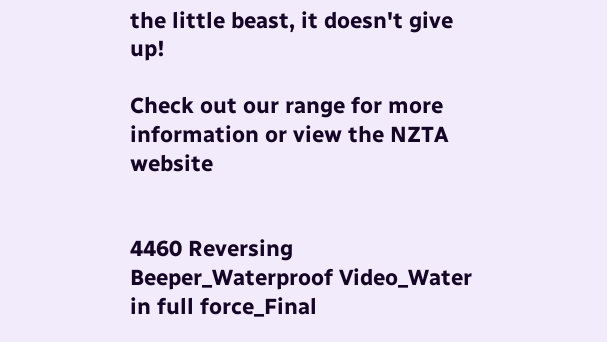the little beast, it doesn't give up!

Check out our range for more information or view the NZTA website


4460 Reversing Beeper_Waterproof Video_Water in full force_Final